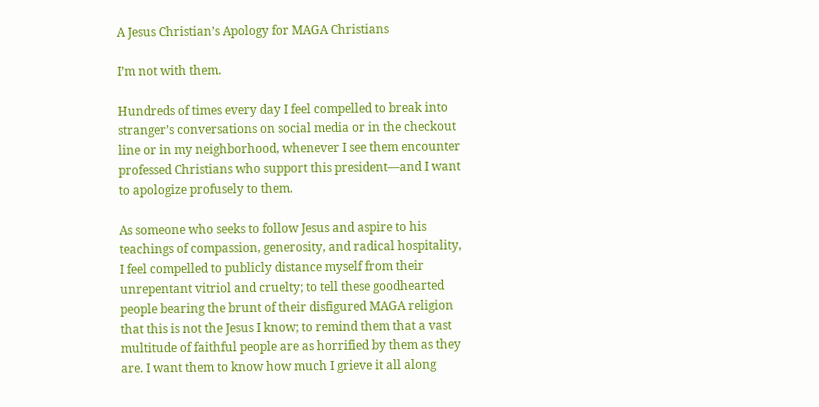A Jesus Christian’s Apology for MAGA Christians

I’m not with them.

Hundreds of times every day I feel compelled to break into stranger’s conversations on social media or in the checkout line or in my neighborhood, whenever I see them encounter professed Christians who support this president—and I want to apologize profusely to them.

As someone who seeks to follow Jesus and aspire to his teachings of compassion, generosity, and radical hospitality, I feel compelled to publicly distance myself from their unrepentant vitriol and cruelty; to tell these goodhearted people bearing the brunt of their disfigured MAGA religion that this is not the Jesus I know; to remind them that a vast multitude of faithful people are as horrified by them as they are. I want them to know how much I grieve it all along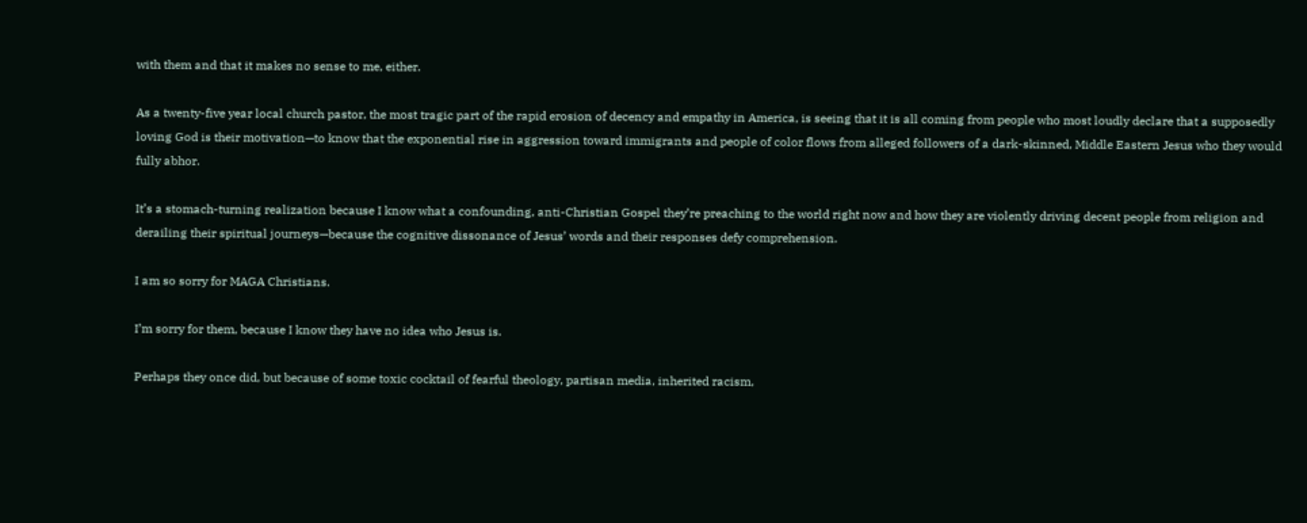with them and that it makes no sense to me, either.

As a twenty-five year local church pastor, the most tragic part of the rapid erosion of decency and empathy in America, is seeing that it is all coming from people who most loudly declare that a supposedly loving God is their motivation—to know that the exponential rise in aggression toward immigrants and people of color flows from alleged followers of a dark-skinned, Middle Eastern Jesus who they would fully abhor.

It’s a stomach-turning realization because I know what a confounding, anti-Christian Gospel they’re preaching to the world right now and how they are violently driving decent people from religion and derailing their spiritual journeys—because the cognitive dissonance of Jesus’ words and their responses defy comprehension.

I am so sorry for MAGA Christians.

I’m sorry for them, because I know they have no idea who Jesus is.

Perhaps they once did, but because of some toxic cocktail of fearful theology, partisan media, inherited racism,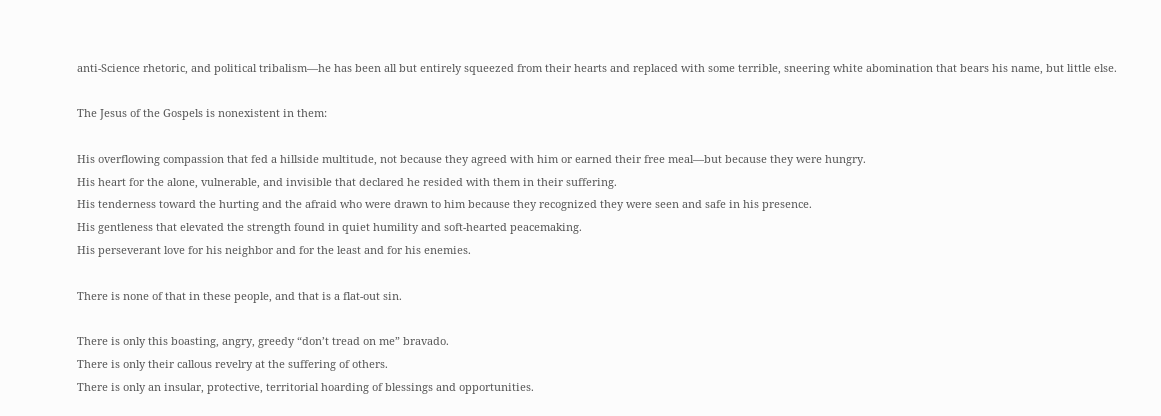anti-Science rhetoric, and political tribalism—he has been all but entirely squeezed from their hearts and replaced with some terrible, sneering white abomination that bears his name, but little else.

The Jesus of the Gospels is nonexistent in them:

His overflowing compassion that fed a hillside multitude, not because they agreed with him or earned their free meal—but because they were hungry.
His heart for the alone, vulnerable, and invisible that declared he resided with them in their suffering.
His tenderness toward the hurting and the afraid who were drawn to him because they recognized they were seen and safe in his presence.
His gentleness that elevated the strength found in quiet humility and soft-hearted peacemaking.
His perseverant love for his neighbor and for the least and for his enemies.

There is none of that in these people, and that is a flat-out sin.

There is only this boasting, angry, greedy “don’t tread on me” bravado.
There is only their callous revelry at the suffering of others.
There is only an insular, protective, territorial hoarding of blessings and opportunities.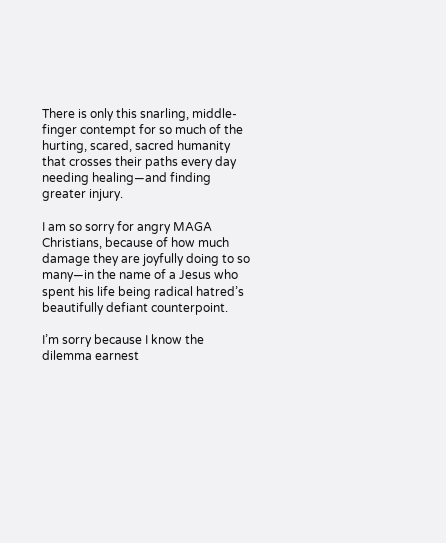There is only this snarling, middle-finger contempt for so much of the hurting, scared, sacred humanity that crosses their paths every day needing healing—and finding greater injury.

I am so sorry for angry MAGA Christians, because of how much damage they are joyfully doing to so many—in the name of a Jesus who spent his life being radical hatred’s beautifully defiant counterpoint.

I’m sorry because I know the dilemma earnest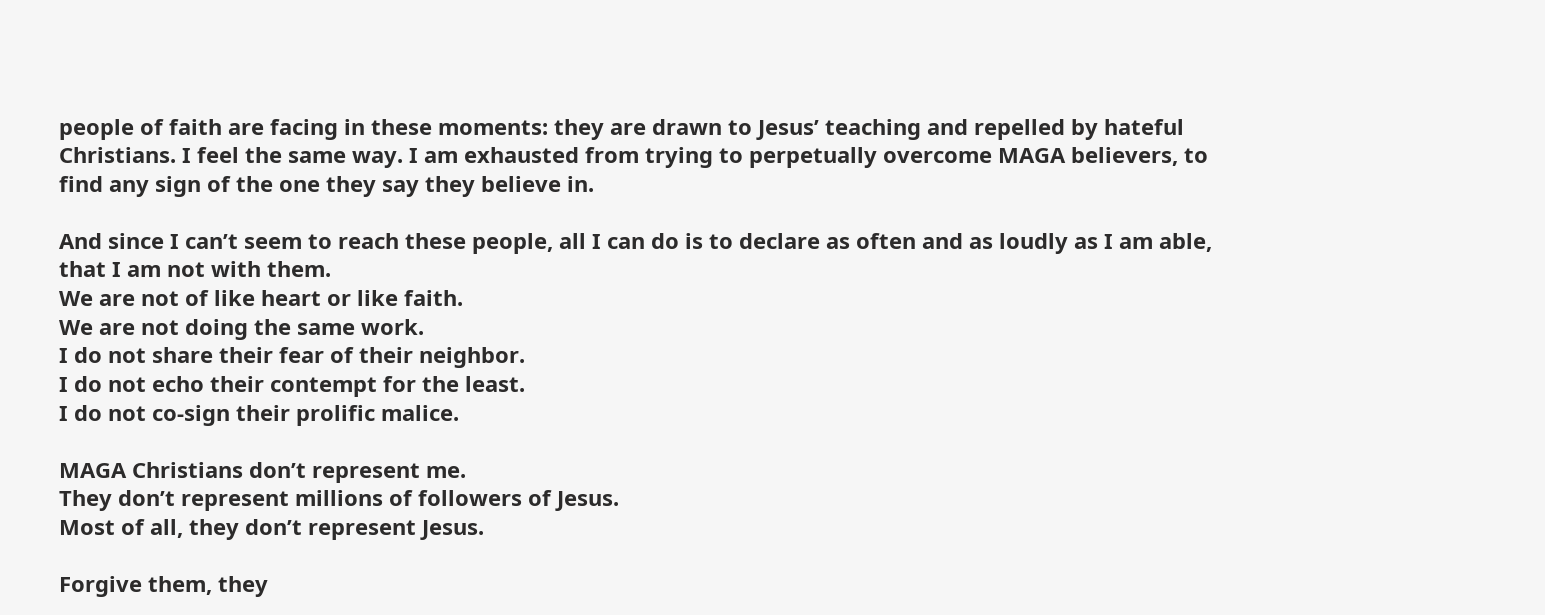people of faith are facing in these moments: they are drawn to Jesus’ teaching and repelled by hateful Christians. I feel the same way. I am exhausted from trying to perpetually overcome MAGA believers, to find any sign of the one they say they believe in.

And since I can’t seem to reach these people, all I can do is to declare as often and as loudly as I am able, that I am not with them.
We are not of like heart or like faith.
We are not doing the same work.
I do not share their fear of their neighbor.
I do not echo their contempt for the least.
I do not co-sign their prolific malice.

MAGA Christians don’t represent me.
They don’t represent millions of followers of Jesus.
Most of all, they don’t represent Jesus.

Forgive them, they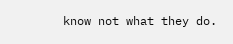know not what they do.